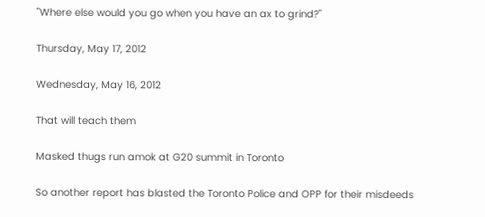"Where else would you go when you have an ax to grind?"

Thursday, May 17, 2012

Wednesday, May 16, 2012

That will teach them

Masked thugs run amok at G20 summit in Toronto

So another report has blasted the Toronto Police and OPP for their misdeeds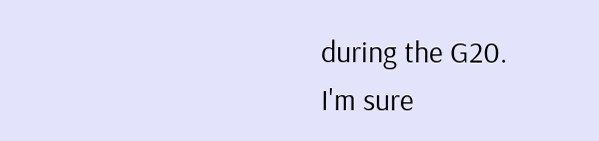during the G20.
I'm sure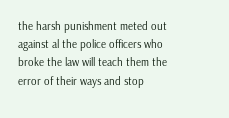the harsh punishment meted out against al the police officers who broke the law will teach them the error of their ways and stop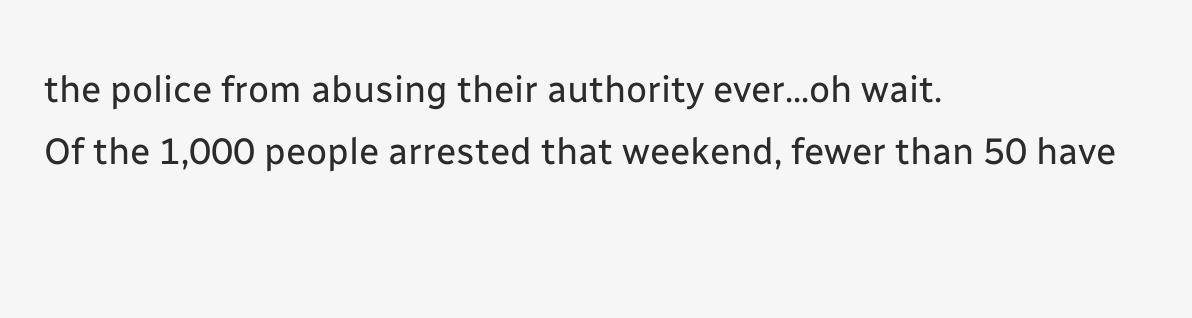the police from abusing their authority ever...oh wait.
Of the 1,000 people arrested that weekend, fewer than 50 have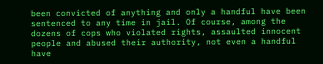been convicted of anything and only a handful have been sentenced to any time in jail. Of course, among the dozens of cops who violated rights, assaulted innocent people and abused their authority, not even a handful have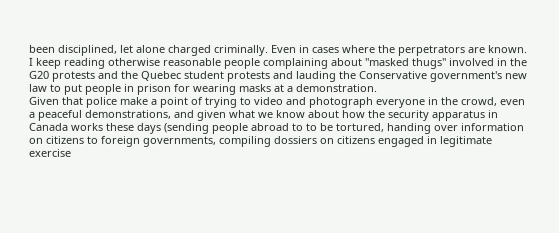been disciplined, let alone charged criminally. Even in cases where the perpetrators are known.
I keep reading otherwise reasonable people complaining about "masked thugs" involved in the G20 protests and the Quebec student protests and lauding the Conservative government's new law to put people in prison for wearing masks at a demonstration.
Given that police make a point of trying to video and photograph everyone in the crowd, even a peaceful demonstrations, and given what we know about how the security apparatus in Canada works these days (sending people abroad to to be tortured, handing over information on citizens to foreign governments, compiling dossiers on citizens engaged in legitimate exercise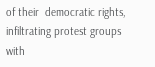of their  democratic rights, infiltrating protest groups with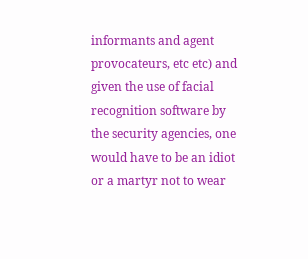informants and agent provocateurs, etc etc) and given the use of facial recognition software by the security agencies, one would have to be an idiot or a martyr not to wear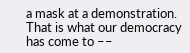a mask at a demonstration.
That is what our democracy has come to ––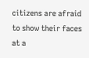citizens are afraid to show their faces at a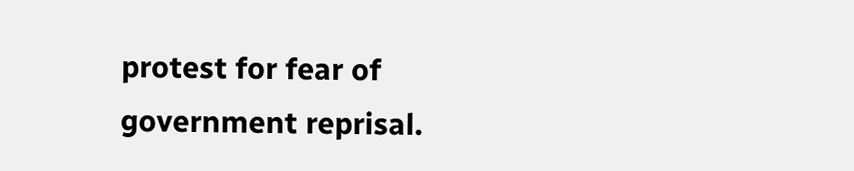protest for fear of government reprisal.